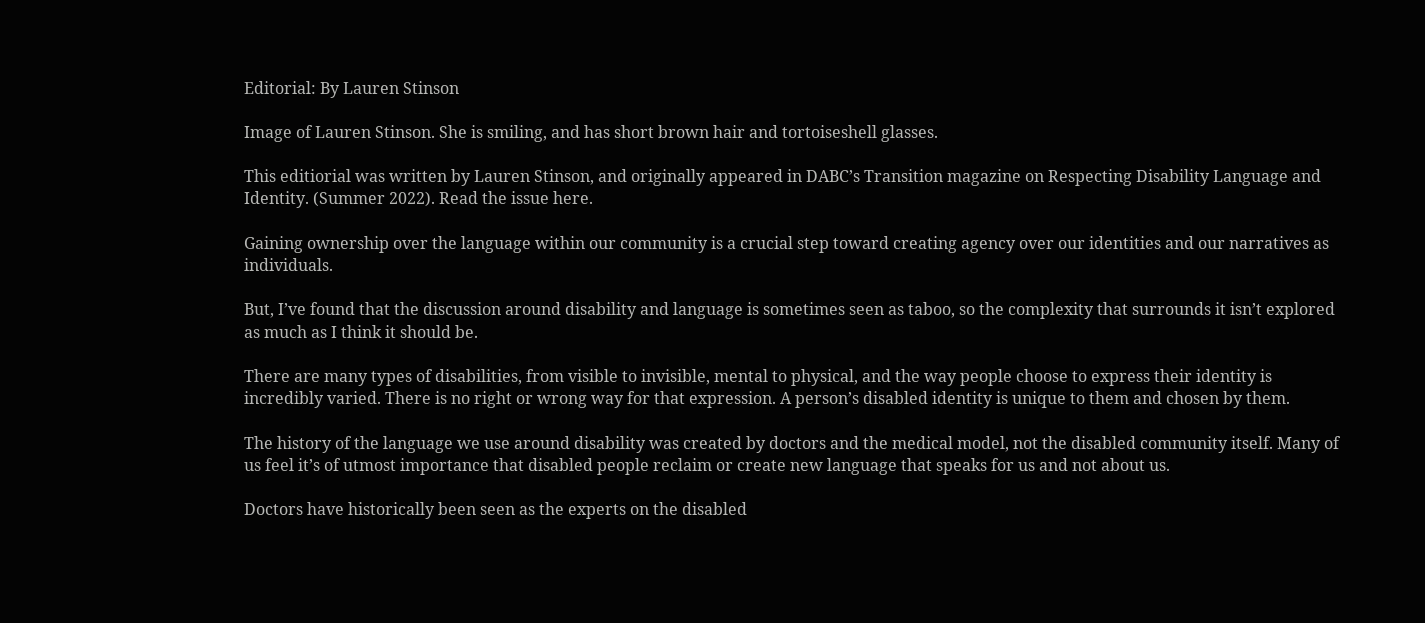Editorial: By Lauren Stinson

Image of Lauren Stinson. She is smiling, and has short brown hair and tortoiseshell glasses.

This editiorial was written by Lauren Stinson, and originally appeared in DABC’s Transition magazine on Respecting Disability Language and Identity. (Summer 2022). Read the issue here.

Gaining ownership over the language within our community is a crucial step toward creating agency over our identities and our narratives as individuals.

But, I’ve found that the discussion around disability and language is sometimes seen as taboo, so the complexity that surrounds it isn’t explored as much as I think it should be.

There are many types of disabilities, from visible to invisible, mental to physical, and the way people choose to express their identity is incredibly varied. There is no right or wrong way for that expression. A person’s disabled identity is unique to them and chosen by them.

The history of the language we use around disability was created by doctors and the medical model, not the disabled community itself. Many of us feel it’s of utmost importance that disabled people reclaim or create new language that speaks for us and not about us.

Doctors have historically been seen as the experts on the disabled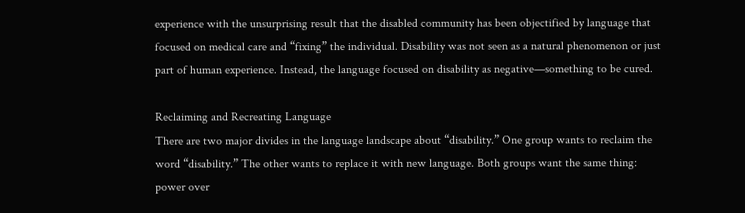experience with the unsurprising result that the disabled community has been objectified by language that focused on medical care and “fixing” the individual. Disability was not seen as a natural phenomenon or just part of human experience. Instead, the language focused on disability as negative—something to be cured.

Reclaiming and Recreating Language
There are two major divides in the language landscape about “disability.” One group wants to reclaim the word “disability.” The other wants to replace it with new language. Both groups want the same thing: power over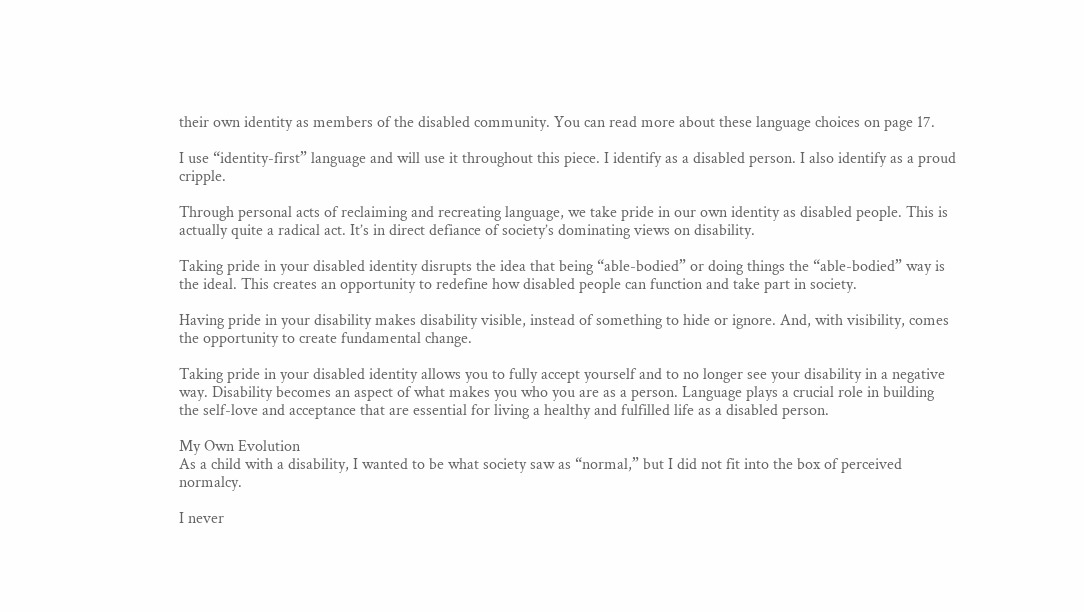their own identity as members of the disabled community. You can read more about these language choices on page 17.

I use “identity-first” language and will use it throughout this piece. I identify as a disabled person. I also identify as a proud cripple.

Through personal acts of reclaiming and recreating language, we take pride in our own identity as disabled people. This is actually quite a radical act. It’s in direct defiance of society’s dominating views on disability.

Taking pride in your disabled identity disrupts the idea that being “able-bodied” or doing things the “able-bodied” way is the ideal. This creates an opportunity to redefine how disabled people can function and take part in society.

Having pride in your disability makes disability visible, instead of something to hide or ignore. And, with visibility, comes the opportunity to create fundamental change.

Taking pride in your disabled identity allows you to fully accept yourself and to no longer see your disability in a negative way. Disability becomes an aspect of what makes you who you are as a person. Language plays a crucial role in building the self-love and acceptance that are essential for living a healthy and fulfilled life as a disabled person.

My Own Evolution
As a child with a disability, I wanted to be what society saw as “normal,” but I did not fit into the box of perceived normalcy.

I never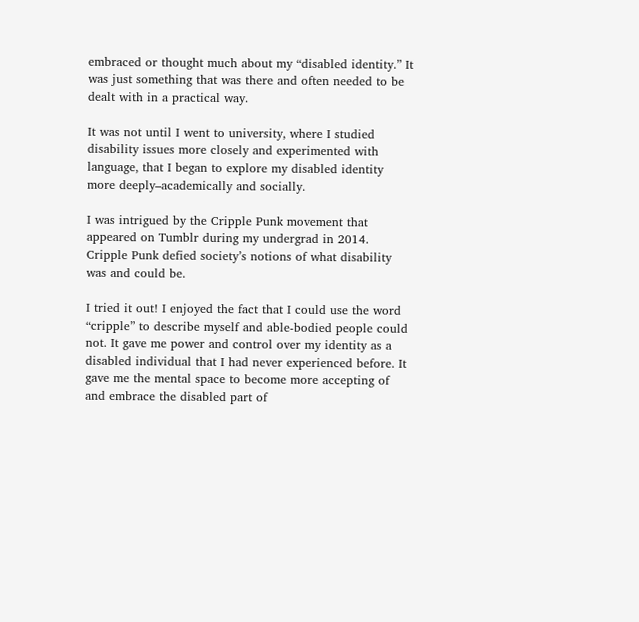embraced or thought much about my “disabled identity.” It was just something that was there and often needed to be dealt with in a practical way.

It was not until I went to university, where I studied disability issues more closely and experimented with language, that I began to explore my disabled identity more deeply–academically and socially.

I was intrigued by the Cripple Punk movement that appeared on Tumblr during my undergrad in 2014. Cripple Punk defied society’s notions of what disability was and could be.

I tried it out! I enjoyed the fact that I could use the word “cripple” to describe myself and able-bodied people could not. It gave me power and control over my identity as a disabled individual that I had never experienced before. It gave me the mental space to become more accepting of and embrace the disabled part of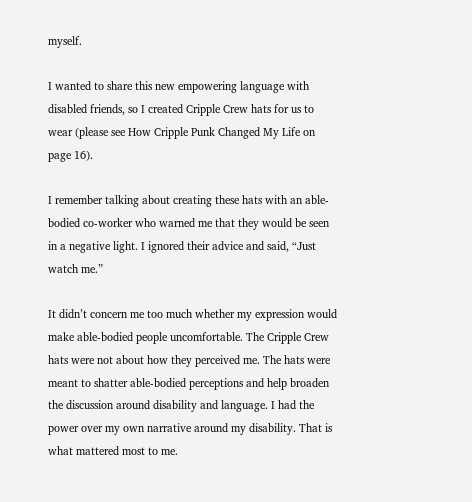myself.

I wanted to share this new empowering language with disabled friends, so I created Cripple Crew hats for us to wear (please see How Cripple Punk Changed My Life on page 16).

I remember talking about creating these hats with an able-bodied co-worker who warned me that they would be seen in a negative light. I ignored their advice and said, “Just watch me.”

It didn’t concern me too much whether my expression would make able-bodied people uncomfortable. The Cripple Crew hats were not about how they perceived me. The hats were meant to shatter able-bodied perceptions and help broaden the discussion around disability and language. I had the power over my own narrative around my disability. That is what mattered most to me.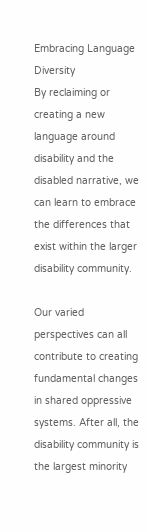Embracing Language Diversity
By reclaiming or creating a new language around disability and the disabled narrative, we can learn to embrace the differences that exist within the larger disability community.

Our varied perspectives can all contribute to creating fundamental changes in shared oppressive systems. After all, the disability community is the largest minority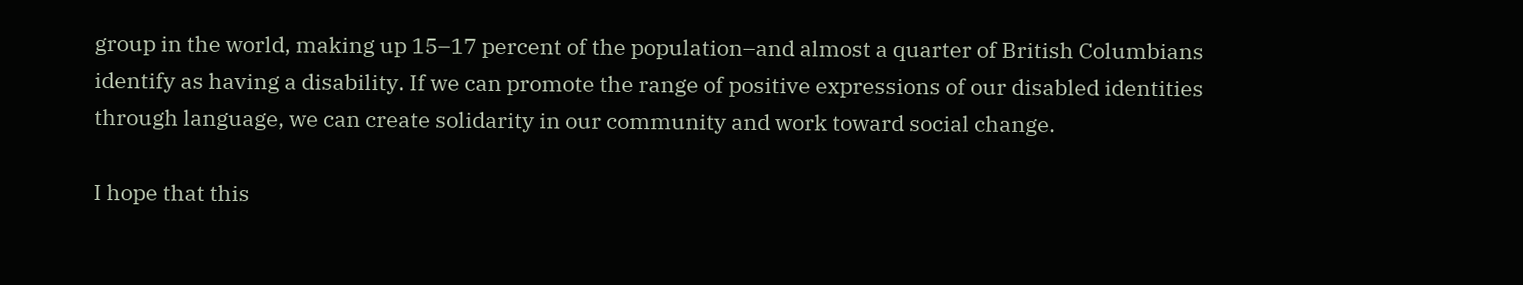group in the world, making up 15–17 percent of the population–and almost a quarter of British Columbians identify as having a disability. If we can promote the range of positive expressions of our disabled identities through language, we can create solidarity in our community and work toward social change.

I hope that this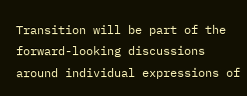Transition will be part of the forward-looking discussions around individual expressions of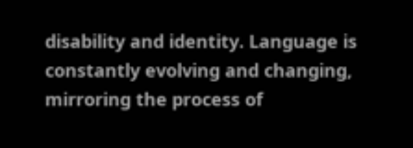disability and identity. Language is constantly evolving and changing, mirroring the process of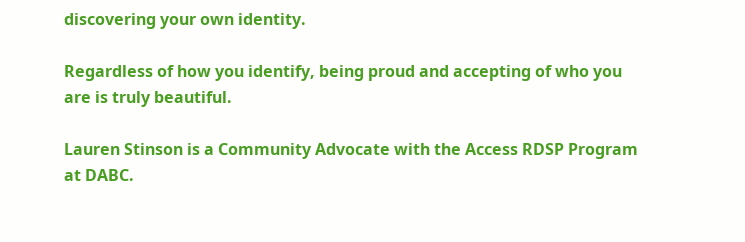discovering your own identity.

Regardless of how you identify, being proud and accepting of who you are is truly beautiful.

Lauren Stinson is a Community Advocate with the Access RDSP Program at DABC.